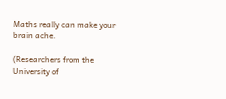Maths really can make your brain ache.

(Researchers from the University of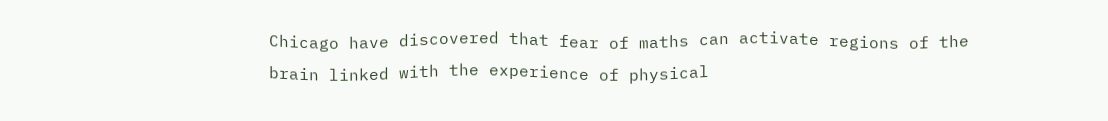Chicago have discovered that fear of maths can activate regions of the brain linked with the experience of physical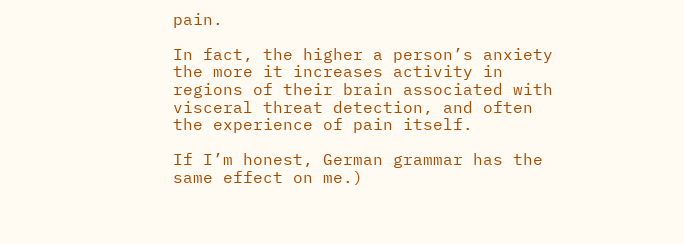pain.

In fact, the higher a person’s anxiety the more it increases activity in regions of their brain associated with visceral threat detection, and often the experience of pain itself.

If I’m honest, German grammar has the same effect on me.)